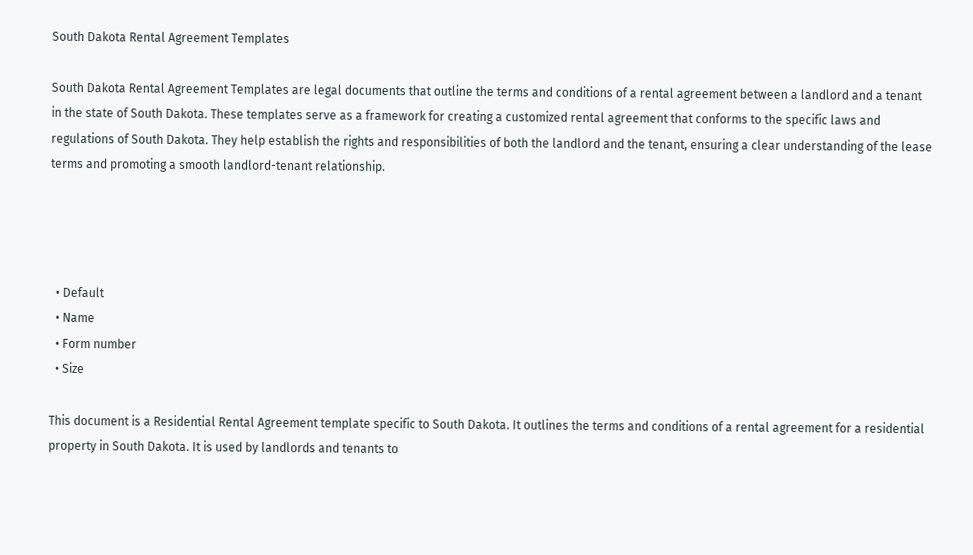South Dakota Rental Agreement Templates

South Dakota Rental Agreement Templates are legal documents that outline the terms and conditions of a rental agreement between a landlord and a tenant in the state of South Dakota. These templates serve as a framework for creating a customized rental agreement that conforms to the specific laws and regulations of South Dakota. They help establish the rights and responsibilities of both the landlord and the tenant, ensuring a clear understanding of the lease terms and promoting a smooth landlord-tenant relationship.




  • Default
  • Name
  • Form number
  • Size

This document is a Residential Rental Agreement template specific to South Dakota. It outlines the terms and conditions of a rental agreement for a residential property in South Dakota. It is used by landlords and tenants to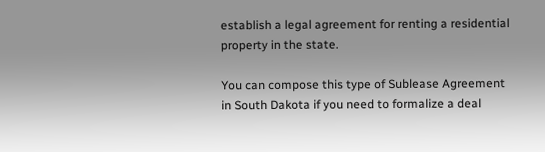establish a legal agreement for renting a residential property in the state.

You can compose this type of Sublease Agreement in South Dakota if you need to formalize a deal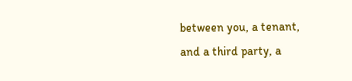between you, a tenant, and a third party, a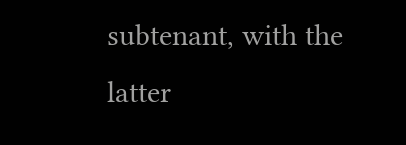subtenant, with the latter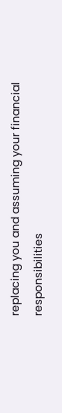replacing you and assuming your financial responsibilities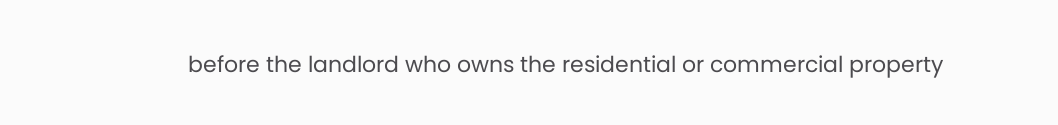before the landlord who owns the residential or commercial property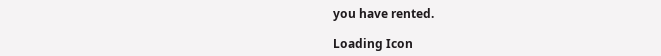you have rented.

Loading Icon